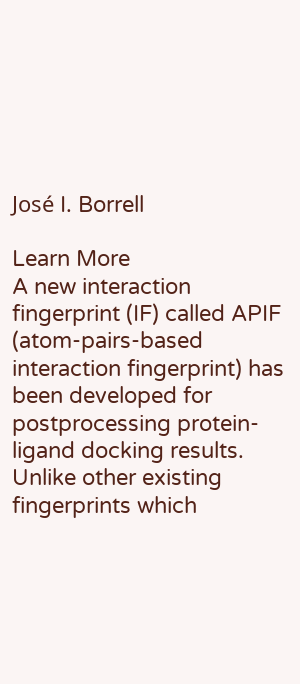José I. Borrell

Learn More
A new interaction fingerprint (IF) called APIF (atom-pairs-based interaction fingerprint) has been developed for postprocessing protein-ligand docking results. Unlike other existing fingerprints which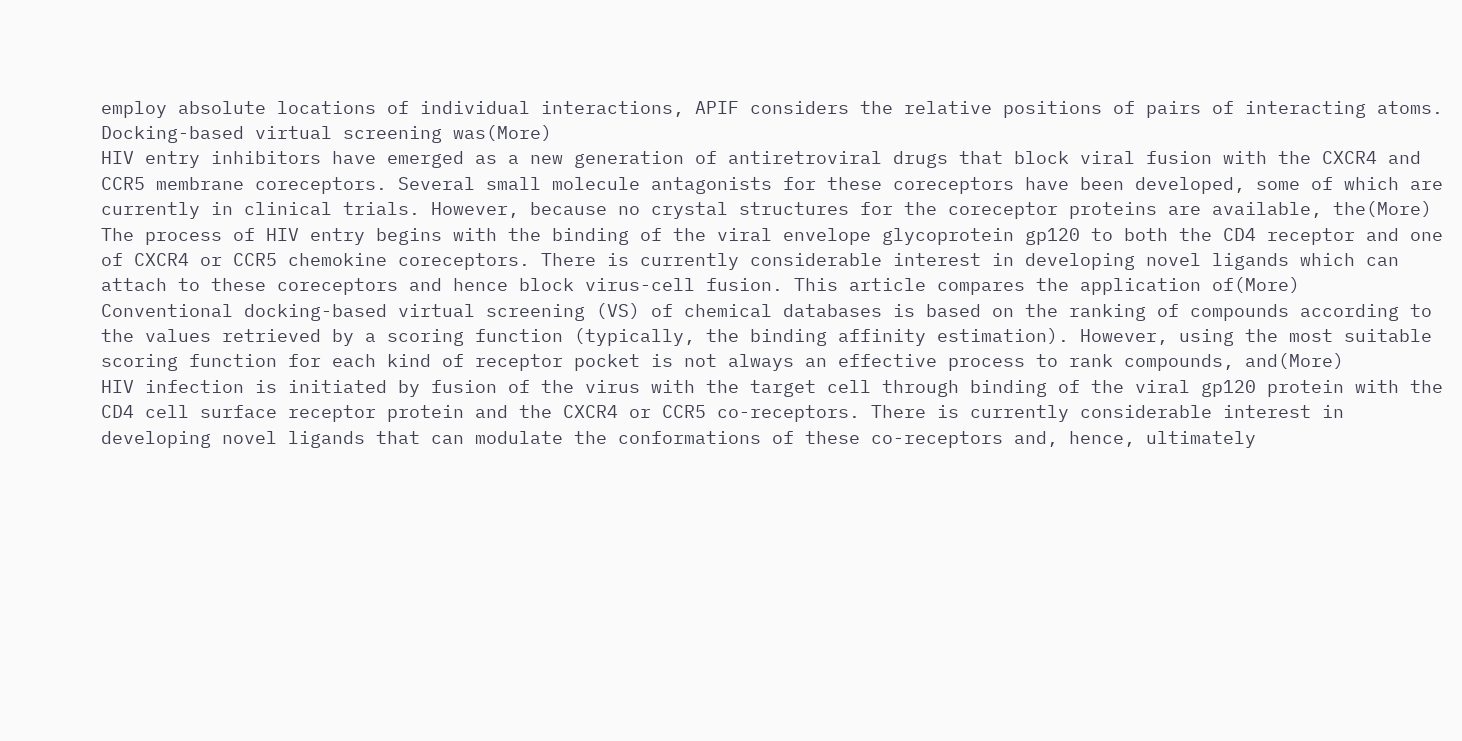employ absolute locations of individual interactions, APIF considers the relative positions of pairs of interacting atoms. Docking-based virtual screening was(More)
HIV entry inhibitors have emerged as a new generation of antiretroviral drugs that block viral fusion with the CXCR4 and CCR5 membrane coreceptors. Several small molecule antagonists for these coreceptors have been developed, some of which are currently in clinical trials. However, because no crystal structures for the coreceptor proteins are available, the(More)
The process of HIV entry begins with the binding of the viral envelope glycoprotein gp120 to both the CD4 receptor and one of CXCR4 or CCR5 chemokine coreceptors. There is currently considerable interest in developing novel ligands which can attach to these coreceptors and hence block virus-cell fusion. This article compares the application of(More)
Conventional docking-based virtual screening (VS) of chemical databases is based on the ranking of compounds according to the values retrieved by a scoring function (typically, the binding affinity estimation). However, using the most suitable scoring function for each kind of receptor pocket is not always an effective process to rank compounds, and(More)
HIV infection is initiated by fusion of the virus with the target cell through binding of the viral gp120 protein with the CD4 cell surface receptor protein and the CXCR4 or CCR5 co-receptors. There is currently considerable interest in developing novel ligands that can modulate the conformations of these co-receptors and, hence, ultimately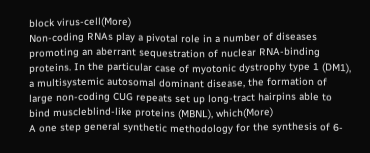block virus-cell(More)
Non-coding RNAs play a pivotal role in a number of diseases promoting an aberrant sequestration of nuclear RNA-binding proteins. In the particular case of myotonic dystrophy type 1 (DM1), a multisystemic autosomal dominant disease, the formation of large non-coding CUG repeats set up long-tract hairpins able to bind muscleblind-like proteins (MBNL), which(More)
A one step general synthetic methodology for the synthesis of 6-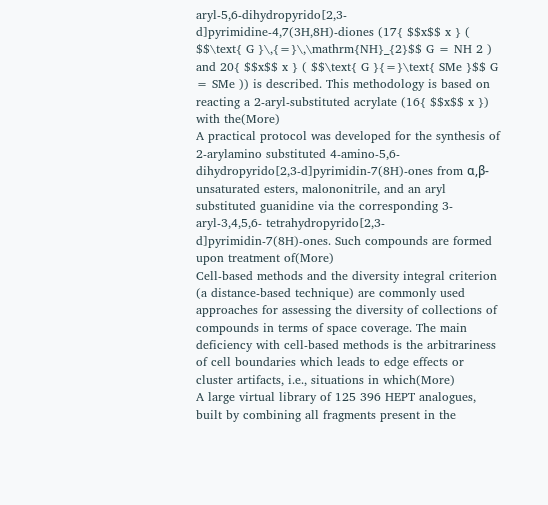aryl-5,6-dihydropyrido[2,3-d]pyrimidine-4,7(3H,8H)-diones (17{ $$x$$ x } ( $$\text{ G }\,{=}\,\mathrm{NH}_{2}$$ G = NH 2 ) and 20{ $$x$$ x } ( $$\text{ G }{=}\text{ SMe }$$ G = SMe )) is described. This methodology is based on reacting a 2-aryl-substituted acrylate (16{ $$x$$ x }) with the(More)
A practical protocol was developed for the synthesis of 2-arylamino substituted 4-amino-5,6-dihydropyrido[2,3-d]pyrimidin-7(8H)-ones from α,β-unsaturated esters, malononitrile, and an aryl substituted guanidine via the corresponding 3-aryl-3,4,5,6- tetrahydropyrido[2,3-d]pyrimidin-7(8H)-ones. Such compounds are formed upon treatment of(More)
Cell-based methods and the diversity integral criterion (a distance-based technique) are commonly used approaches for assessing the diversity of collections of compounds in terms of space coverage. The main deficiency with cell-based methods is the arbitrariness of cell boundaries which leads to edge effects or cluster artifacts, i.e., situations in which(More)
A large virtual library of 125 396 HEPT analogues, built by combining all fragments present in the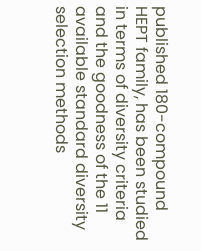published 180-compound HEPT family, has been studied in terms of diversity criteria and the goodness of the 11 available standard diversity selection methods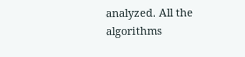analyzed. All the algorithms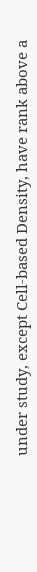under study, except Cell-based Density, have rank above a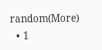random(More)
  • 1